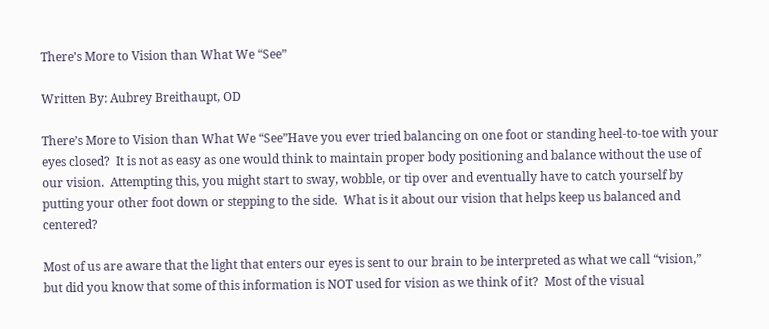There’s More to Vision than What We “See”

Written By: Aubrey Breithaupt, OD

There’s More to Vision than What We “See”Have you ever tried balancing on one foot or standing heel-to-toe with your eyes closed?  It is not as easy as one would think to maintain proper body positioning and balance without the use of our vision.  Attempting this, you might start to sway, wobble, or tip over and eventually have to catch yourself by putting your other foot down or stepping to the side.  What is it about our vision that helps keep us balanced and centered?

Most of us are aware that the light that enters our eyes is sent to our brain to be interpreted as what we call “vision,” but did you know that some of this information is NOT used for vision as we think of it?  Most of the visual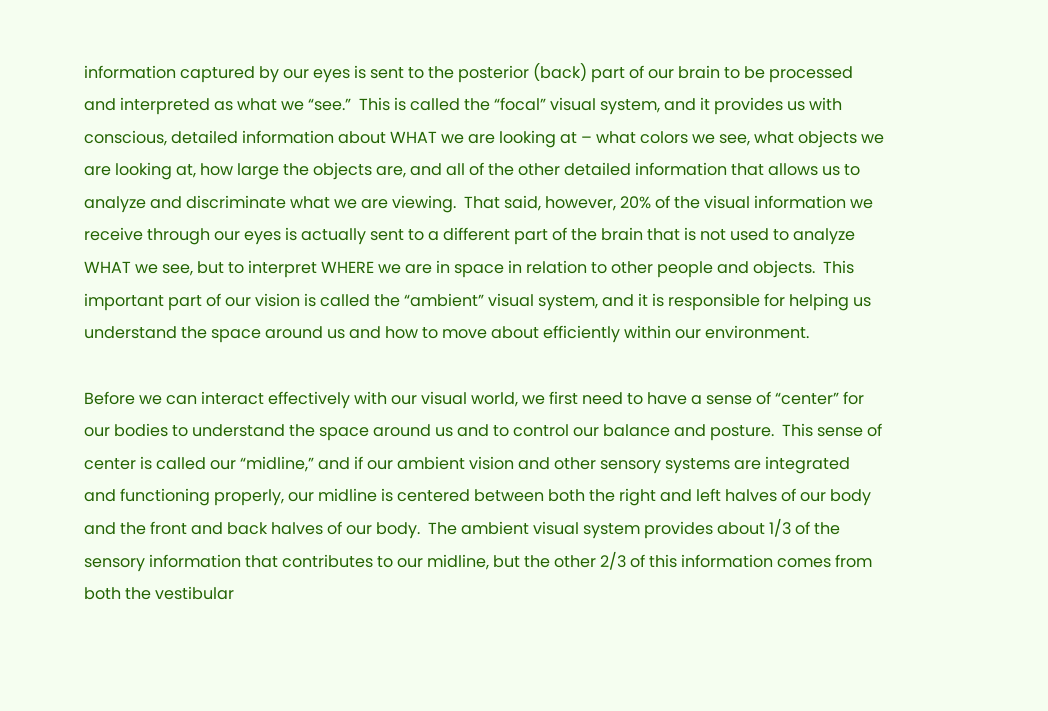information captured by our eyes is sent to the posterior (back) part of our brain to be processed and interpreted as what we “see.”  This is called the “focal” visual system, and it provides us with conscious, detailed information about WHAT we are looking at – what colors we see, what objects we are looking at, how large the objects are, and all of the other detailed information that allows us to analyze and discriminate what we are viewing.  That said, however, 20% of the visual information we receive through our eyes is actually sent to a different part of the brain that is not used to analyze WHAT we see, but to interpret WHERE we are in space in relation to other people and objects.  This important part of our vision is called the “ambient” visual system, and it is responsible for helping us understand the space around us and how to move about efficiently within our environment.

Before we can interact effectively with our visual world, we first need to have a sense of “center” for our bodies to understand the space around us and to control our balance and posture.  This sense of center is called our “midline,” and if our ambient vision and other sensory systems are integrated and functioning properly, our midline is centered between both the right and left halves of our body and the front and back halves of our body.  The ambient visual system provides about 1/3 of the sensory information that contributes to our midline, but the other 2/3 of this information comes from both the vestibular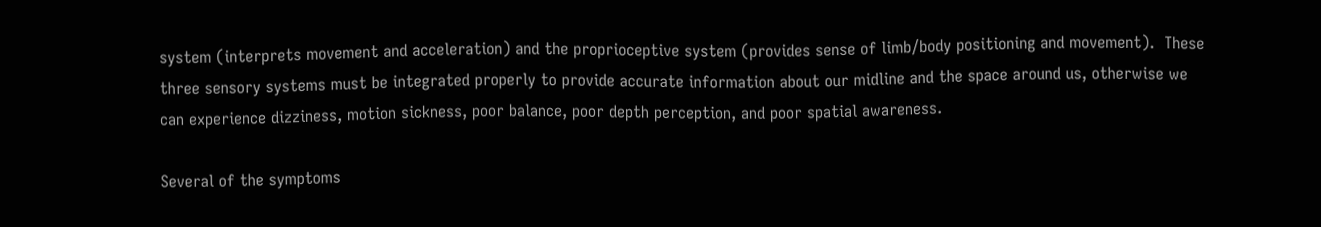system (interprets movement and acceleration) and the proprioceptive system (provides sense of limb/body positioning and movement).  These three sensory systems must be integrated properly to provide accurate information about our midline and the space around us, otherwise we can experience dizziness, motion sickness, poor balance, poor depth perception, and poor spatial awareness.

Several of the symptoms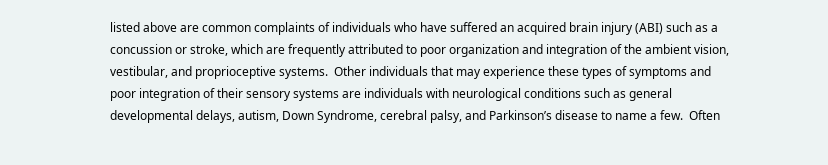listed above are common complaints of individuals who have suffered an acquired brain injury (ABI) such as a concussion or stroke, which are frequently attributed to poor organization and integration of the ambient vision, vestibular, and proprioceptive systems.  Other individuals that may experience these types of symptoms and poor integration of their sensory systems are individuals with neurological conditions such as general developmental delays, autism, Down Syndrome, cerebral palsy, and Parkinson’s disease to name a few.  Often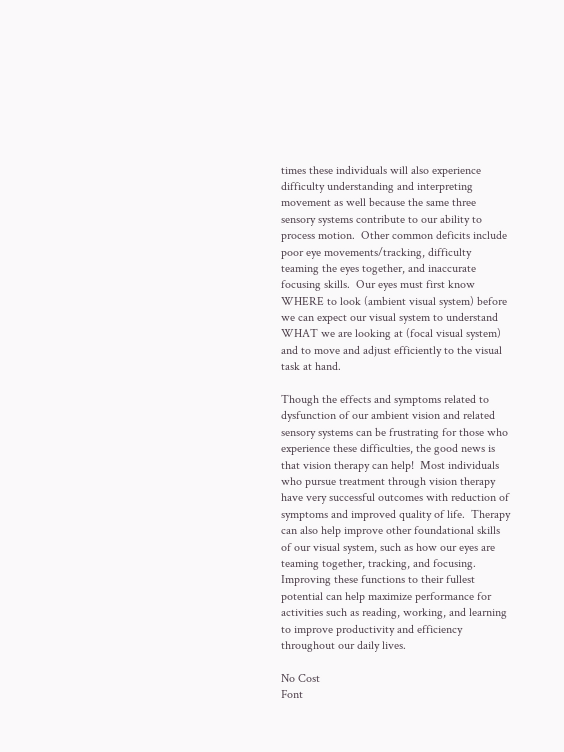times these individuals will also experience difficulty understanding and interpreting movement as well because the same three sensory systems contribute to our ability to process motion.  Other common deficits include poor eye movements/tracking, difficulty teaming the eyes together, and inaccurate focusing skills.  Our eyes must first know WHERE to look (ambient visual system) before we can expect our visual system to understand WHAT we are looking at (focal visual system) and to move and adjust efficiently to the visual task at hand.

Though the effects and symptoms related to dysfunction of our ambient vision and related sensory systems can be frustrating for those who experience these difficulties, the good news is that vision therapy can help!  Most individuals who pursue treatment through vision therapy have very successful outcomes with reduction of symptoms and improved quality of life.  Therapy can also help improve other foundational skills of our visual system, such as how our eyes are teaming together, tracking, and focusing.  Improving these functions to their fullest potential can help maximize performance for activities such as reading, working, and learning to improve productivity and efficiency throughout our daily lives.

No Cost
Font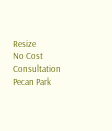Resize
No Cost Consultation Pecan Park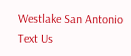Westlake San Antonio Text Us